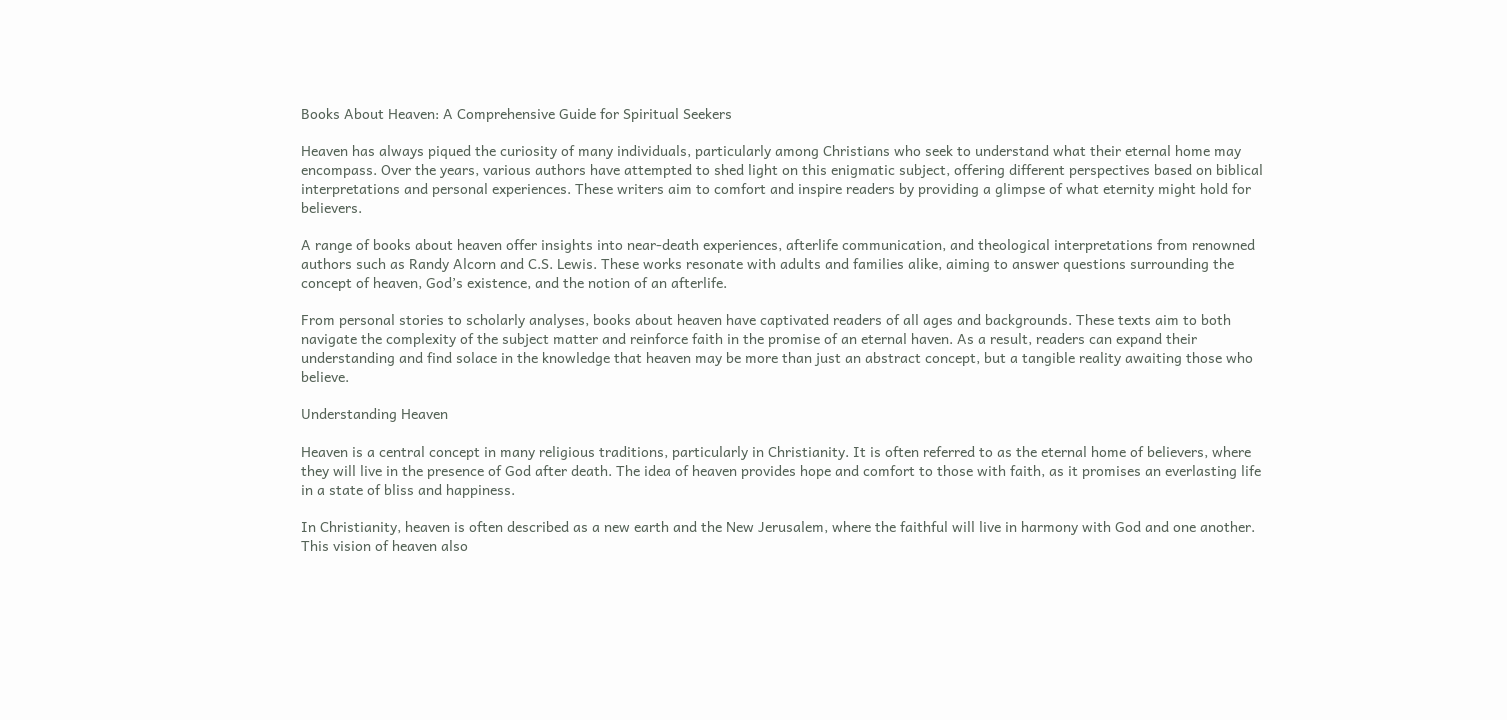Books About Heaven: A Comprehensive Guide for Spiritual Seekers

Heaven has always piqued the curiosity of many individuals, particularly among Christians who seek to understand what their eternal home may encompass. Over the years, various authors have attempted to shed light on this enigmatic subject, offering different perspectives based on biblical interpretations and personal experiences. These writers aim to comfort and inspire readers by providing a glimpse of what eternity might hold for believers.

A range of books about heaven offer insights into near-death experiences, afterlife communication, and theological interpretations from renowned authors such as Randy Alcorn and C.S. Lewis. These works resonate with adults and families alike, aiming to answer questions surrounding the concept of heaven, God’s existence, and the notion of an afterlife.

From personal stories to scholarly analyses, books about heaven have captivated readers of all ages and backgrounds. These texts aim to both navigate the complexity of the subject matter and reinforce faith in the promise of an eternal haven. As a result, readers can expand their understanding and find solace in the knowledge that heaven may be more than just an abstract concept, but a tangible reality awaiting those who believe.

Understanding Heaven

Heaven is a central concept in many religious traditions, particularly in Christianity. It is often referred to as the eternal home of believers, where they will live in the presence of God after death. The idea of heaven provides hope and comfort to those with faith, as it promises an everlasting life in a state of bliss and happiness.

In Christianity, heaven is often described as a new earth and the New Jerusalem, where the faithful will live in harmony with God and one another. This vision of heaven also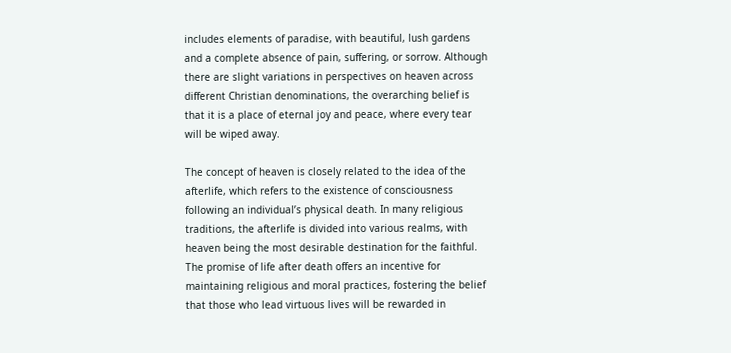includes elements of paradise, with beautiful, lush gardens and a complete absence of pain, suffering, or sorrow. Although there are slight variations in perspectives on heaven across different Christian denominations, the overarching belief is that it is a place of eternal joy and peace, where every tear will be wiped away.

The concept of heaven is closely related to the idea of the afterlife, which refers to the existence of consciousness following an individual’s physical death. In many religious traditions, the afterlife is divided into various realms, with heaven being the most desirable destination for the faithful. The promise of life after death offers an incentive for maintaining religious and moral practices, fostering the belief that those who lead virtuous lives will be rewarded in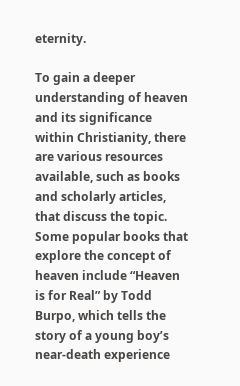eternity.

To gain a deeper understanding of heaven and its significance within Christianity, there are various resources available, such as books and scholarly articles, that discuss the topic. Some popular books that explore the concept of heaven include “Heaven is for Real” by Todd Burpo, which tells the story of a young boy’s near-death experience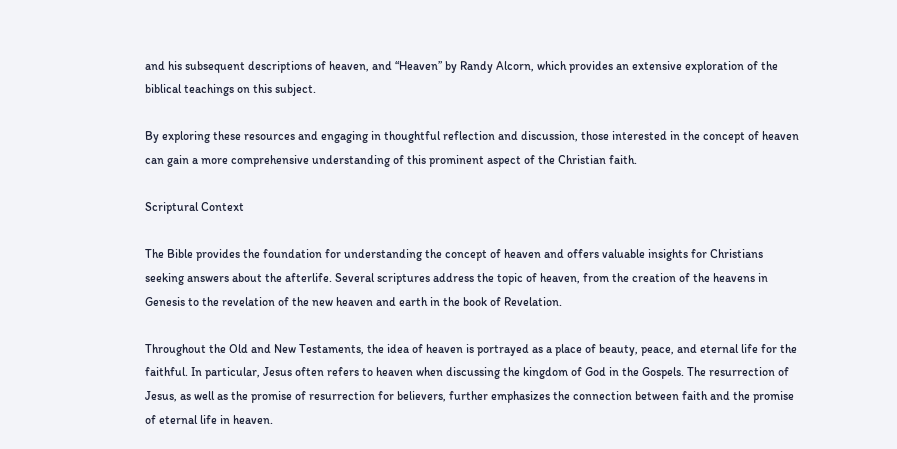and his subsequent descriptions of heaven, and “Heaven” by Randy Alcorn, which provides an extensive exploration of the biblical teachings on this subject.

By exploring these resources and engaging in thoughtful reflection and discussion, those interested in the concept of heaven can gain a more comprehensive understanding of this prominent aspect of the Christian faith.

Scriptural Context

The Bible provides the foundation for understanding the concept of heaven and offers valuable insights for Christians seeking answers about the afterlife. Several scriptures address the topic of heaven, from the creation of the heavens in Genesis to the revelation of the new heaven and earth in the book of Revelation.

Throughout the Old and New Testaments, the idea of heaven is portrayed as a place of beauty, peace, and eternal life for the faithful. In particular, Jesus often refers to heaven when discussing the kingdom of God in the Gospels. The resurrection of Jesus, as well as the promise of resurrection for believers, further emphasizes the connection between faith and the promise of eternal life in heaven.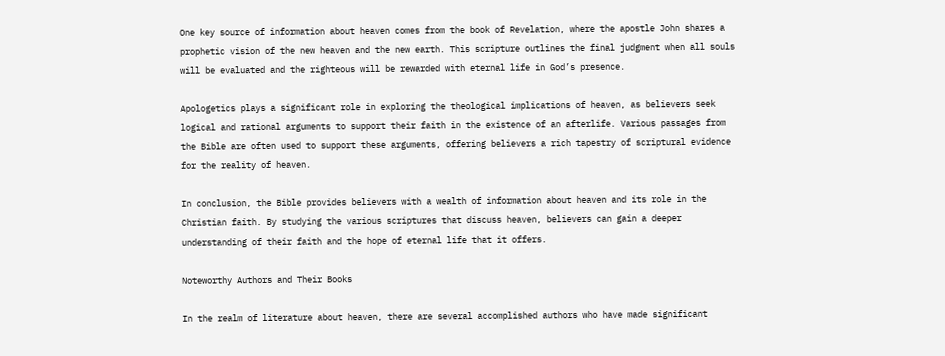One key source of information about heaven comes from the book of Revelation, where the apostle John shares a prophetic vision of the new heaven and the new earth. This scripture outlines the final judgment when all souls will be evaluated and the righteous will be rewarded with eternal life in God’s presence.

Apologetics plays a significant role in exploring the theological implications of heaven, as believers seek logical and rational arguments to support their faith in the existence of an afterlife. Various passages from the Bible are often used to support these arguments, offering believers a rich tapestry of scriptural evidence for the reality of heaven.

In conclusion, the Bible provides believers with a wealth of information about heaven and its role in the Christian faith. By studying the various scriptures that discuss heaven, believers can gain a deeper understanding of their faith and the hope of eternal life that it offers.

Noteworthy Authors and Their Books

In the realm of literature about heaven, there are several accomplished authors who have made significant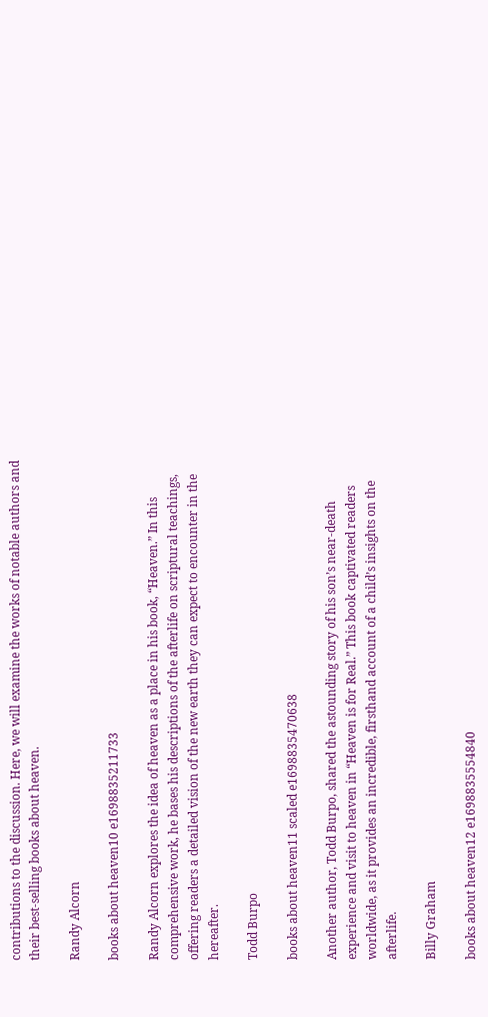contributions to the discussion. Here, we will examine the works of notable authors and their best-selling books about heaven.

Randy Alcorn

books about heaven10 e1698835211733

Randy Alcorn explores the idea of heaven as a place in his book, “Heaven.” In this comprehensive work, he bases his descriptions of the afterlife on scriptural teachings, offering readers a detailed vision of the new earth they can expect to encounter in the hereafter.

Todd Burpo

books about heaven11 scaled e1698835470638

Another author, Todd Burpo, shared the astounding story of his son’s near-death experience and visit to heaven in “Heaven is for Real.” This book captivated readers worldwide, as it provides an incredible, firsthand account of a child’s insights on the afterlife.

Billy Graham

books about heaven12 e1698835554840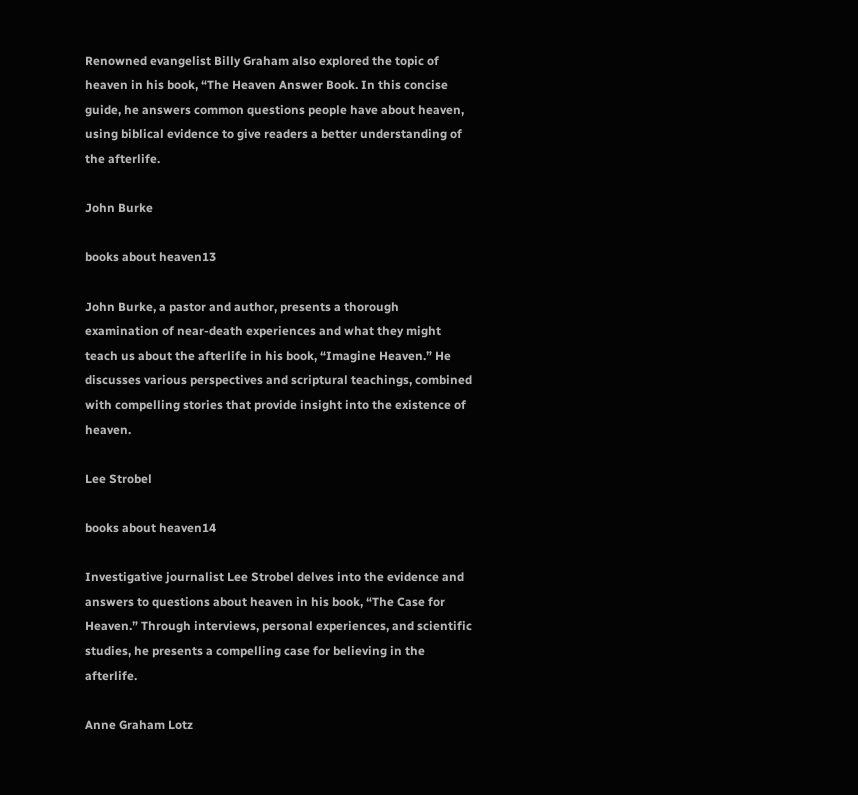Renowned evangelist Billy Graham also explored the topic of heaven in his book, “The Heaven Answer Book. In this concise guide, he answers common questions people have about heaven, using biblical evidence to give readers a better understanding of the afterlife.

John Burke

books about heaven13

John Burke, a pastor and author, presents a thorough examination of near-death experiences and what they might teach us about the afterlife in his book, “Imagine Heaven.” He discusses various perspectives and scriptural teachings, combined with compelling stories that provide insight into the existence of heaven.

Lee Strobel

books about heaven14

Investigative journalist Lee Strobel delves into the evidence and answers to questions about heaven in his book, “The Case for Heaven.” Through interviews, personal experiences, and scientific studies, he presents a compelling case for believing in the afterlife.

Anne Graham Lotz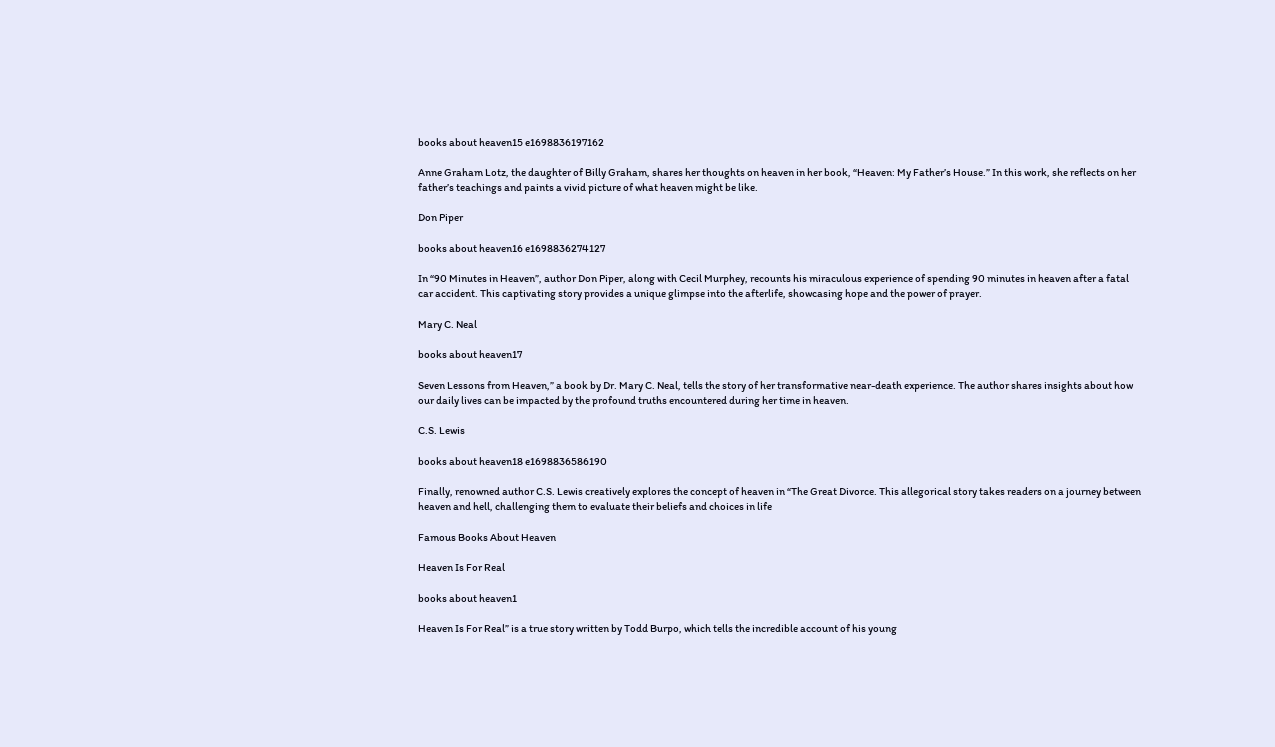books about heaven15 e1698836197162

Anne Graham Lotz, the daughter of Billy Graham, shares her thoughts on heaven in her book, “Heaven: My Father’s House.” In this work, she reflects on her father’s teachings and paints a vivid picture of what heaven might be like.

Don Piper

books about heaven16 e1698836274127

In “90 Minutes in Heaven”, author Don Piper, along with Cecil Murphey, recounts his miraculous experience of spending 90 minutes in heaven after a fatal car accident. This captivating story provides a unique glimpse into the afterlife, showcasing hope and the power of prayer.

Mary C. Neal

books about heaven17

Seven Lessons from Heaven,” a book by Dr. Mary C. Neal, tells the story of her transformative near-death experience. The author shares insights about how our daily lives can be impacted by the profound truths encountered during her time in heaven.

C.S. Lewis

books about heaven18 e1698836586190

Finally, renowned author C.S. Lewis creatively explores the concept of heaven in “The Great Divorce. This allegorical story takes readers on a journey between heaven and hell, challenging them to evaluate their beliefs and choices in life

Famous Books About Heaven

Heaven Is For Real

books about heaven1

Heaven Is For Real” is a true story written by Todd Burpo, which tells the incredible account of his young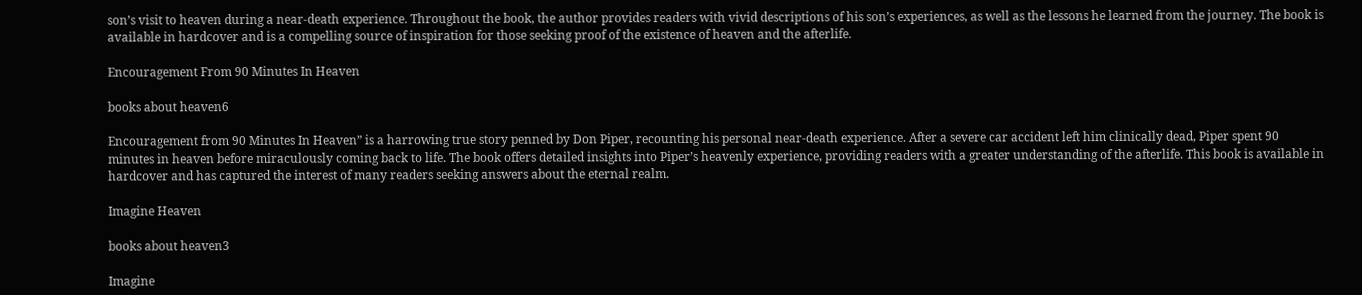son’s visit to heaven during a near-death experience. Throughout the book, the author provides readers with vivid descriptions of his son’s experiences, as well as the lessons he learned from the journey. The book is available in hardcover and is a compelling source of inspiration for those seeking proof of the existence of heaven and the afterlife.

Encouragement From 90 Minutes In Heaven

books about heaven6

Encouragement from 90 Minutes In Heaven” is a harrowing true story penned by Don Piper, recounting his personal near-death experience. After a severe car accident left him clinically dead, Piper spent 90 minutes in heaven before miraculously coming back to life. The book offers detailed insights into Piper’s heavenly experience, providing readers with a greater understanding of the afterlife. This book is available in hardcover and has captured the interest of many readers seeking answers about the eternal realm.

Imagine Heaven

books about heaven3

Imagine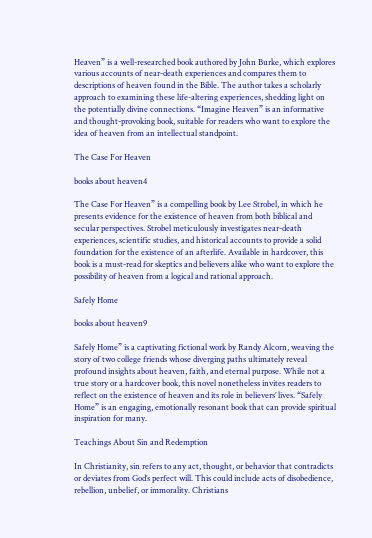Heaven” is a well-researched book authored by John Burke, which explores various accounts of near-death experiences and compares them to descriptions of heaven found in the Bible. The author takes a scholarly approach to examining these life-altering experiences, shedding light on the potentially divine connections. “Imagine Heaven” is an informative and thought-provoking book, suitable for readers who want to explore the idea of heaven from an intellectual standpoint.

The Case For Heaven

books about heaven4

The Case For Heaven” is a compelling book by Lee Strobel, in which he presents evidence for the existence of heaven from both biblical and secular perspectives. Strobel meticulously investigates near-death experiences, scientific studies, and historical accounts to provide a solid foundation for the existence of an afterlife. Available in hardcover, this book is a must-read for skeptics and believers alike who want to explore the possibility of heaven from a logical and rational approach.

Safely Home

books about heaven9

Safely Home” is a captivating fictional work by Randy Alcorn, weaving the story of two college friends whose diverging paths ultimately reveal profound insights about heaven, faith, and eternal purpose. While not a true story or a hardcover book, this novel nonetheless invites readers to reflect on the existence of heaven and its role in believers’ lives. “Safely Home” is an engaging, emotionally resonant book that can provide spiritual inspiration for many.

Teachings About Sin and Redemption

In Christianity, sin refers to any act, thought, or behavior that contradicts or deviates from God’s perfect will. This could include acts of disobedience, rebellion, unbelief, or immorality. Christians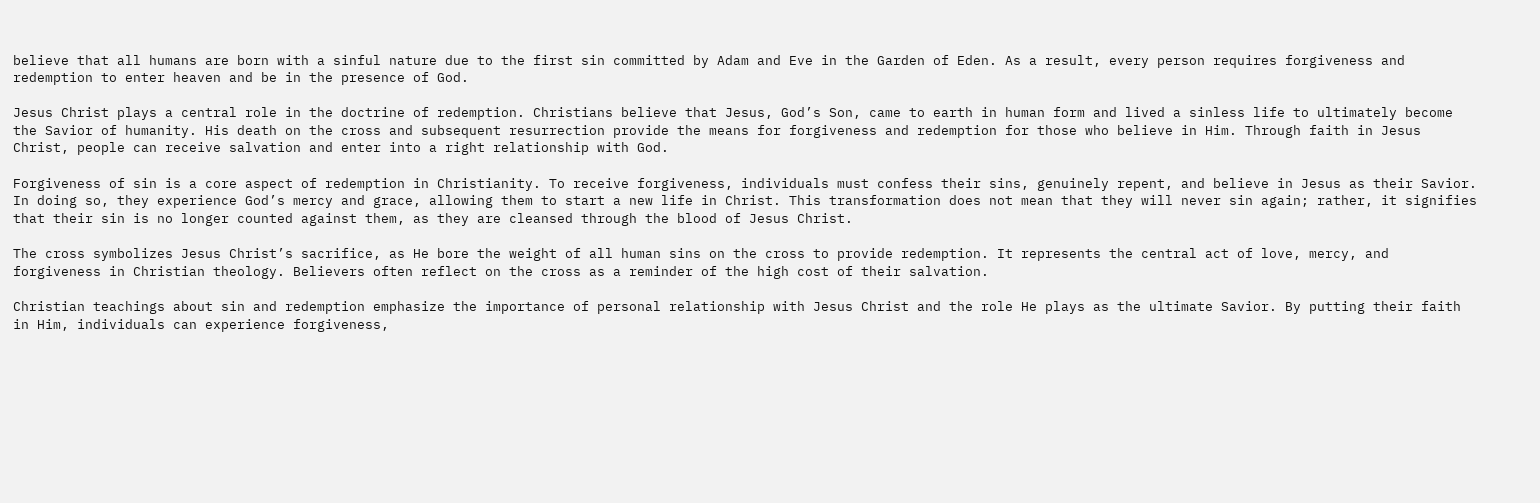believe that all humans are born with a sinful nature due to the first sin committed by Adam and Eve in the Garden of Eden. As a result, every person requires forgiveness and redemption to enter heaven and be in the presence of God.

Jesus Christ plays a central role in the doctrine of redemption. Christians believe that Jesus, God’s Son, came to earth in human form and lived a sinless life to ultimately become the Savior of humanity. His death on the cross and subsequent resurrection provide the means for forgiveness and redemption for those who believe in Him. Through faith in Jesus Christ, people can receive salvation and enter into a right relationship with God.

Forgiveness of sin is a core aspect of redemption in Christianity. To receive forgiveness, individuals must confess their sins, genuinely repent, and believe in Jesus as their Savior. In doing so, they experience God’s mercy and grace, allowing them to start a new life in Christ. This transformation does not mean that they will never sin again; rather, it signifies that their sin is no longer counted against them, as they are cleansed through the blood of Jesus Christ.

The cross symbolizes Jesus Christ’s sacrifice, as He bore the weight of all human sins on the cross to provide redemption. It represents the central act of love, mercy, and forgiveness in Christian theology. Believers often reflect on the cross as a reminder of the high cost of their salvation.

Christian teachings about sin and redemption emphasize the importance of personal relationship with Jesus Christ and the role He plays as the ultimate Savior. By putting their faith in Him, individuals can experience forgiveness,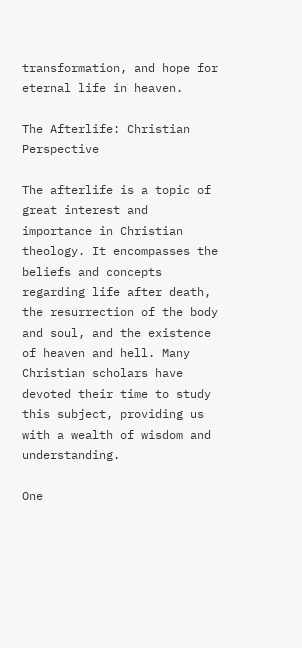transformation, and hope for eternal life in heaven.

The Afterlife: Christian Perspective

The afterlife is a topic of great interest and importance in Christian theology. It encompasses the beliefs and concepts regarding life after death, the resurrection of the body and soul, and the existence of heaven and hell. Many Christian scholars have devoted their time to study this subject, providing us with a wealth of wisdom and understanding.

One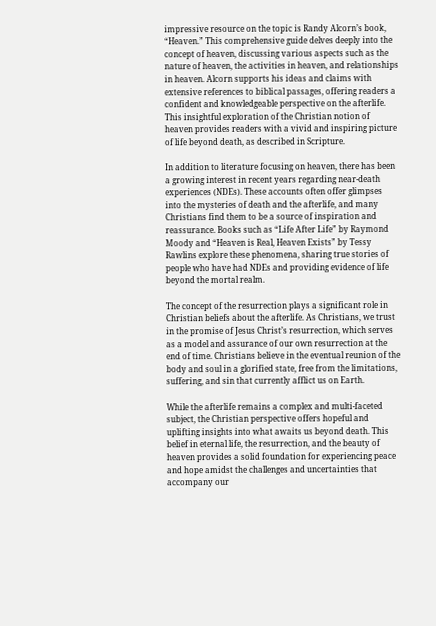impressive resource on the topic is Randy Alcorn’s book, “Heaven.” This comprehensive guide delves deeply into the concept of heaven, discussing various aspects such as the nature of heaven, the activities in heaven, and relationships in heaven. Alcorn supports his ideas and claims with extensive references to biblical passages, offering readers a confident and knowledgeable perspective on the afterlife. This insightful exploration of the Christian notion of heaven provides readers with a vivid and inspiring picture of life beyond death, as described in Scripture.

In addition to literature focusing on heaven, there has been a growing interest in recent years regarding near-death experiences (NDEs). These accounts often offer glimpses into the mysteries of death and the afterlife, and many Christians find them to be a source of inspiration and reassurance. Books such as “Life After Life” by Raymond Moody and “Heaven is Real, Heaven Exists” by Tessy Rawlins explore these phenomena, sharing true stories of people who have had NDEs and providing evidence of life beyond the mortal realm.

The concept of the resurrection plays a significant role in Christian beliefs about the afterlife. As Christians, we trust in the promise of Jesus Christ’s resurrection, which serves as a model and assurance of our own resurrection at the end of time. Christians believe in the eventual reunion of the body and soul in a glorified state, free from the limitations, suffering, and sin that currently afflict us on Earth.

While the afterlife remains a complex and multi-faceted subject, the Christian perspective offers hopeful and uplifting insights into what awaits us beyond death. This belief in eternal life, the resurrection, and the beauty of heaven provides a solid foundation for experiencing peace and hope amidst the challenges and uncertainties that accompany our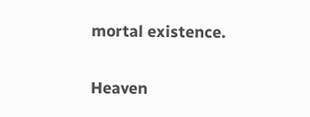mortal existence.

Heaven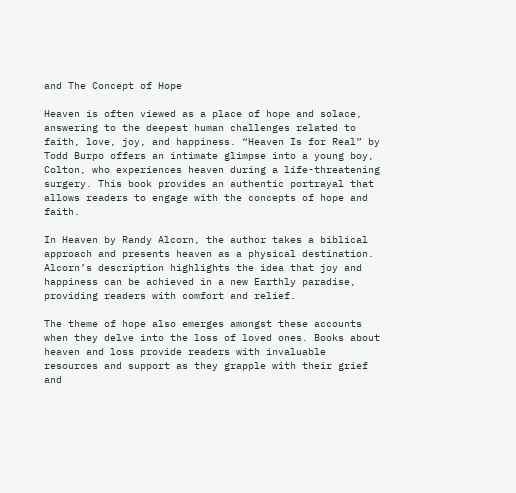and The Concept of Hope

Heaven is often viewed as a place of hope and solace, answering to the deepest human challenges related to faith, love, joy, and happiness. “Heaven Is for Real” by Todd Burpo offers an intimate glimpse into a young boy, Colton, who experiences heaven during a life-threatening surgery. This book provides an authentic portrayal that allows readers to engage with the concepts of hope and faith.

In Heaven by Randy Alcorn, the author takes a biblical approach and presents heaven as a physical destination. Alcorn’s description highlights the idea that joy and happiness can be achieved in a new Earthly paradise, providing readers with comfort and relief.

The theme of hope also emerges amongst these accounts when they delve into the loss of loved ones. Books about heaven and loss provide readers with invaluable resources and support as they grapple with their grief and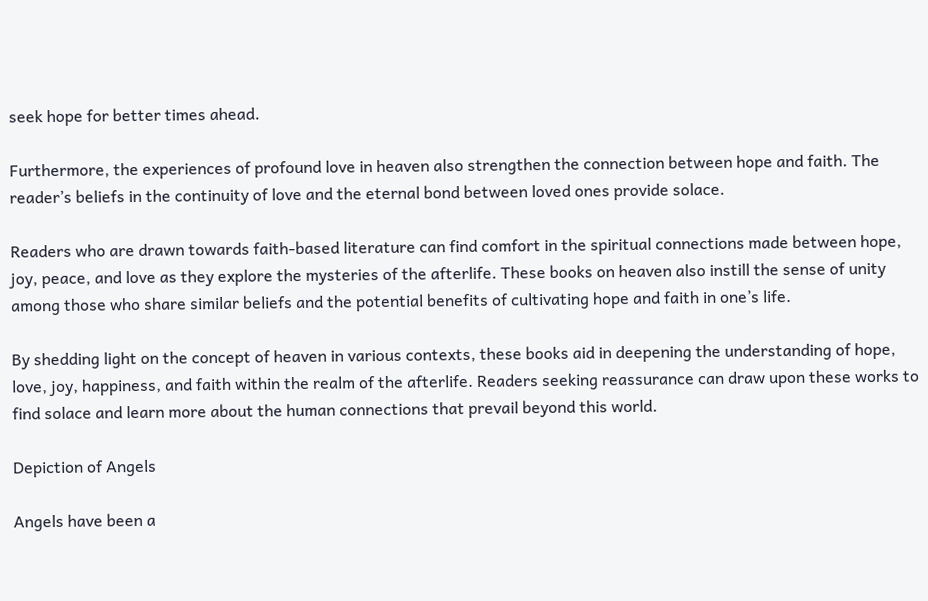seek hope for better times ahead.

Furthermore, the experiences of profound love in heaven also strengthen the connection between hope and faith. The reader’s beliefs in the continuity of love and the eternal bond between loved ones provide solace.

Readers who are drawn towards faith-based literature can find comfort in the spiritual connections made between hope, joy, peace, and love as they explore the mysteries of the afterlife. These books on heaven also instill the sense of unity among those who share similar beliefs and the potential benefits of cultivating hope and faith in one’s life.

By shedding light on the concept of heaven in various contexts, these books aid in deepening the understanding of hope, love, joy, happiness, and faith within the realm of the afterlife. Readers seeking reassurance can draw upon these works to find solace and learn more about the human connections that prevail beyond this world.

Depiction of Angels

Angels have been a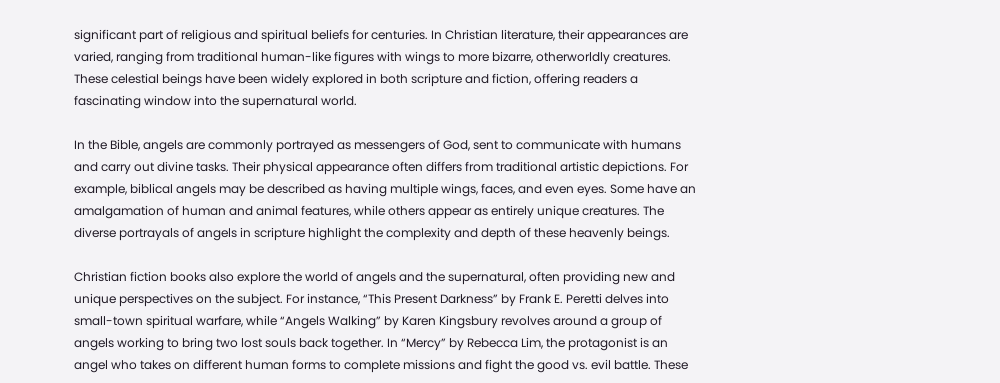significant part of religious and spiritual beliefs for centuries. In Christian literature, their appearances are varied, ranging from traditional human-like figures with wings to more bizarre, otherworldly creatures. These celestial beings have been widely explored in both scripture and fiction, offering readers a fascinating window into the supernatural world.

In the Bible, angels are commonly portrayed as messengers of God, sent to communicate with humans and carry out divine tasks. Their physical appearance often differs from traditional artistic depictions. For example, biblical angels may be described as having multiple wings, faces, and even eyes. Some have an amalgamation of human and animal features, while others appear as entirely unique creatures. The diverse portrayals of angels in scripture highlight the complexity and depth of these heavenly beings.

Christian fiction books also explore the world of angels and the supernatural, often providing new and unique perspectives on the subject. For instance, “This Present Darkness” by Frank E. Peretti delves into small-town spiritual warfare, while “Angels Walking” by Karen Kingsbury revolves around a group of angels working to bring two lost souls back together. In “Mercy” by Rebecca Lim, the protagonist is an angel who takes on different human forms to complete missions and fight the good vs. evil battle. These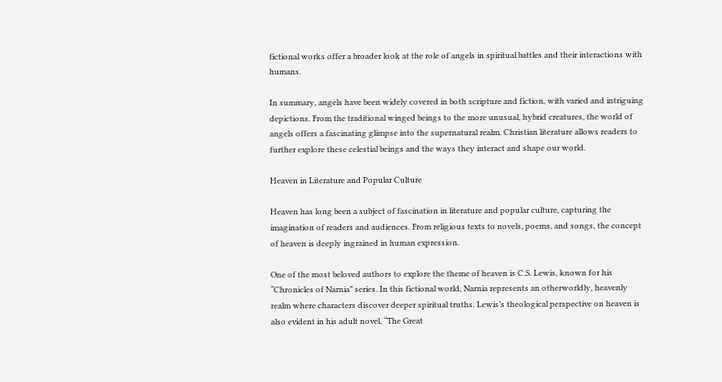fictional works offer a broader look at the role of angels in spiritual battles and their interactions with humans.

In summary, angels have been widely covered in both scripture and fiction, with varied and intriguing depictions. From the traditional winged beings to the more unusual, hybrid creatures, the world of angels offers a fascinating glimpse into the supernatural realm. Christian literature allows readers to further explore these celestial beings and the ways they interact and shape our world.

Heaven in Literature and Popular Culture

Heaven has long been a subject of fascination in literature and popular culture, capturing the imagination of readers and audiences. From religious texts to novels, poems, and songs, the concept of heaven is deeply ingrained in human expression.

One of the most beloved authors to explore the theme of heaven is C.S. Lewis, known for his “Chronicles of Narnia” series. In this fictional world, Narnia represents an otherworldly, heavenly realm where characters discover deeper spiritual truths. Lewis’s theological perspective on heaven is also evident in his adult novel, “The Great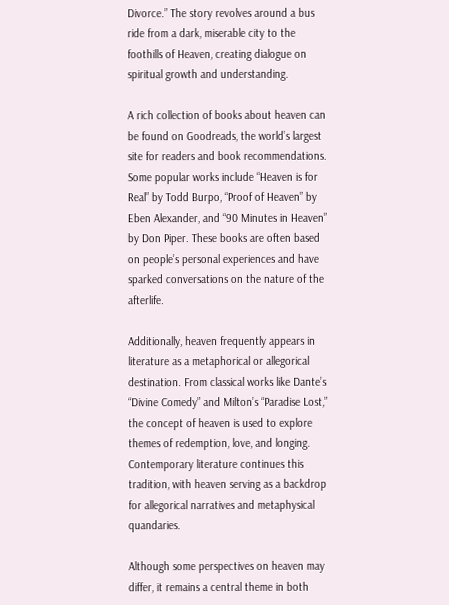Divorce.” The story revolves around a bus ride from a dark, miserable city to the foothills of Heaven, creating dialogue on spiritual growth and understanding.

A rich collection of books about heaven can be found on Goodreads, the world’s largest site for readers and book recommendations. Some popular works include “Heaven is for Real” by Todd Burpo, “Proof of Heaven” by Eben Alexander, and “90 Minutes in Heaven” by Don Piper. These books are often based on people’s personal experiences and have sparked conversations on the nature of the afterlife.

Additionally, heaven frequently appears in literature as a metaphorical or allegorical destination. From classical works like Dante’s “Divine Comedy” and Milton’s “Paradise Lost,” the concept of heaven is used to explore themes of redemption, love, and longing. Contemporary literature continues this tradition, with heaven serving as a backdrop for allegorical narratives and metaphysical quandaries.

Although some perspectives on heaven may differ, it remains a central theme in both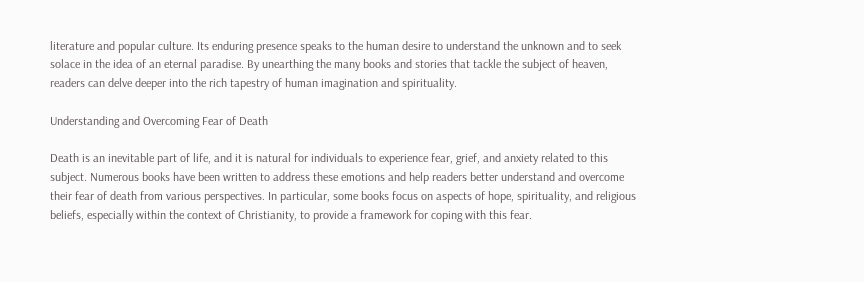literature and popular culture. Its enduring presence speaks to the human desire to understand the unknown and to seek solace in the idea of an eternal paradise. By unearthing the many books and stories that tackle the subject of heaven, readers can delve deeper into the rich tapestry of human imagination and spirituality.

Understanding and Overcoming Fear of Death

Death is an inevitable part of life, and it is natural for individuals to experience fear, grief, and anxiety related to this subject. Numerous books have been written to address these emotions and help readers better understand and overcome their fear of death from various perspectives. In particular, some books focus on aspects of hope, spirituality, and religious beliefs, especially within the context of Christianity, to provide a framework for coping with this fear.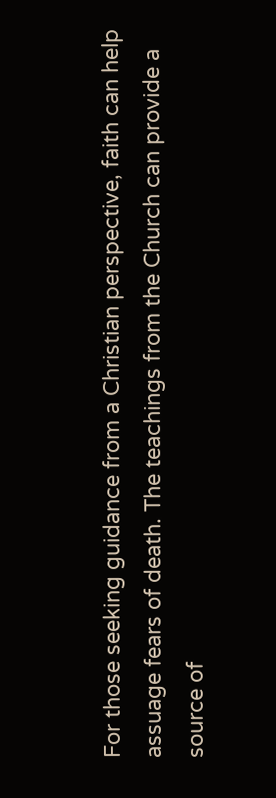For those seeking guidance from a Christian perspective, faith can help assuage fears of death. The teachings from the Church can provide a source of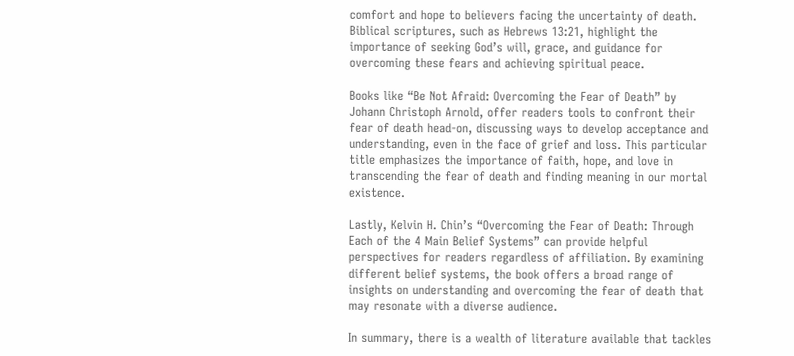comfort and hope to believers facing the uncertainty of death. Biblical scriptures, such as Hebrews 13:21, highlight the importance of seeking God’s will, grace, and guidance for overcoming these fears and achieving spiritual peace.

Books like “Be Not Afraid: Overcoming the Fear of Death” by Johann Christoph Arnold, offer readers tools to confront their fear of death head-on, discussing ways to develop acceptance and understanding, even in the face of grief and loss. This particular title emphasizes the importance of faith, hope, and love in transcending the fear of death and finding meaning in our mortal existence.

Lastly, Kelvin H. Chin’s “Overcoming the Fear of Death: Through Each of the 4 Main Belief Systems” can provide helpful perspectives for readers regardless of affiliation. By examining different belief systems, the book offers a broad range of insights on understanding and overcoming the fear of death that may resonate with a diverse audience.

In summary, there is a wealth of literature available that tackles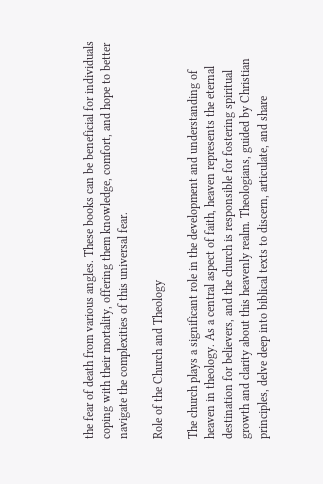the fear of death from various angles. These books can be beneficial for individuals coping with their mortality, offering them knowledge, comfort, and hope to better navigate the complexities of this universal fear.

Role of the Church and Theology

The church plays a significant role in the development and understanding of heaven in theology. As a central aspect of faith, heaven represents the eternal destination for believers, and the church is responsible for fostering spiritual growth and clarity about this heavenly realm. Theologians, guided by Christian principles, delve deep into biblical texts to discern, articulate, and share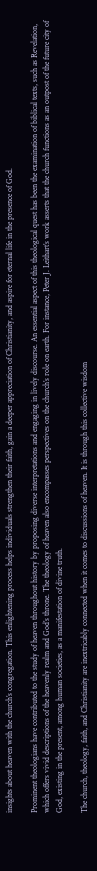insights about heaven with the church’s congregation. This enlightening process helps individuals strengthen their faith, gain a deeper appreciation of Christianity, and aspire for eternal life in the presence of God.

Prominent theologians have contributed to the study of heaven throughout history by proposing diverse interpretations and engaging in lively discourse. An essential aspect of this theological quest has been the examination of biblical texts, such as Revelation, which offers vivid descriptions of the heavenly realm and God’s throne. The theology of heaven also encompasses perspectives on the church’s role on earth. For instance, Peter J. Leithart’s work asserts that the church functions as an outpost of the future city of God, existing in the present, among human societies, as a manifestation of divine truth.

The church, theology, faith, and Christianity are inextricably connected when it comes to discussions of heaven. It is through this collective wisdom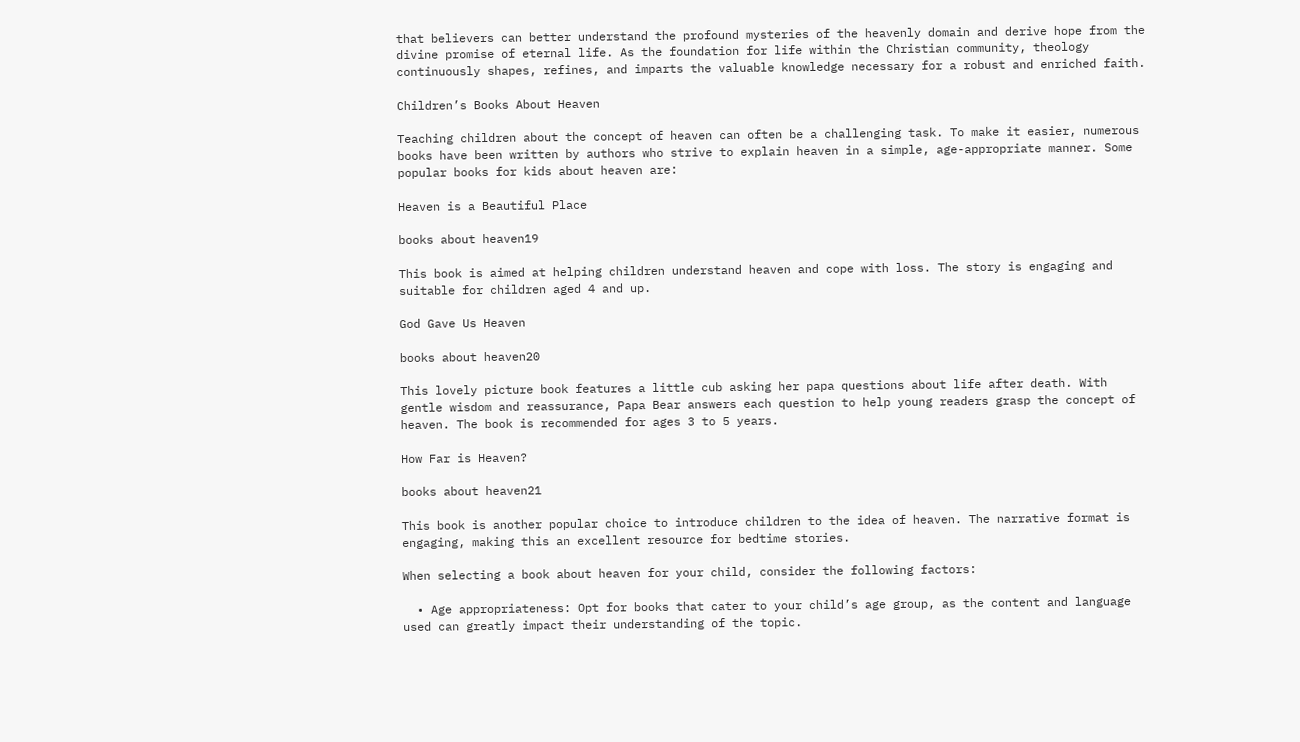that believers can better understand the profound mysteries of the heavenly domain and derive hope from the divine promise of eternal life. As the foundation for life within the Christian community, theology continuously shapes, refines, and imparts the valuable knowledge necessary for a robust and enriched faith.

Children’s Books About Heaven

Teaching children about the concept of heaven can often be a challenging task. To make it easier, numerous books have been written by authors who strive to explain heaven in a simple, age-appropriate manner. Some popular books for kids about heaven are:

Heaven is a Beautiful Place

books about heaven19

This book is aimed at helping children understand heaven and cope with loss. The story is engaging and suitable for children aged 4 and up.

God Gave Us Heaven

books about heaven20

This lovely picture book features a little cub asking her papa questions about life after death. With gentle wisdom and reassurance, Papa Bear answers each question to help young readers grasp the concept of heaven. The book is recommended for ages 3 to 5 years.

How Far is Heaven?

books about heaven21

This book is another popular choice to introduce children to the idea of heaven. The narrative format is engaging, making this an excellent resource for bedtime stories.

When selecting a book about heaven for your child, consider the following factors:

  • Age appropriateness: Opt for books that cater to your child’s age group, as the content and language used can greatly impact their understanding of the topic.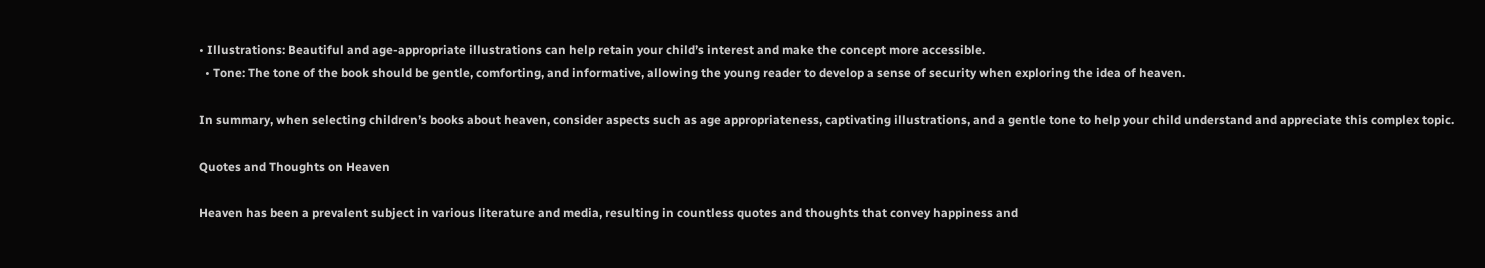• Illustrations: Beautiful and age-appropriate illustrations can help retain your child’s interest and make the concept more accessible.
  • Tone: The tone of the book should be gentle, comforting, and informative, allowing the young reader to develop a sense of security when exploring the idea of heaven.

In summary, when selecting children’s books about heaven, consider aspects such as age appropriateness, captivating illustrations, and a gentle tone to help your child understand and appreciate this complex topic.

Quotes and Thoughts on Heaven

Heaven has been a prevalent subject in various literature and media, resulting in countless quotes and thoughts that convey happiness and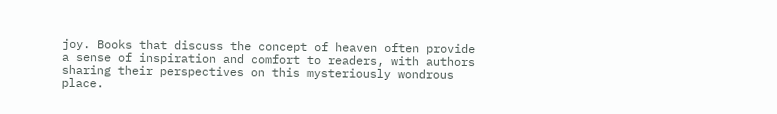joy. Books that discuss the concept of heaven often provide a sense of inspiration and comfort to readers, with authors sharing their perspectives on this mysteriously wondrous place.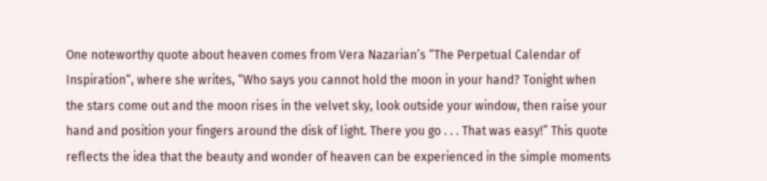One noteworthy quote about heaven comes from Vera Nazarian’s “The Perpetual Calendar of Inspiration“, where she writes, “Who says you cannot hold the moon in your hand? Tonight when the stars come out and the moon rises in the velvet sky, look outside your window, then raise your hand and position your fingers around the disk of light. There you go . . . That was easy!” This quote reflects the idea that the beauty and wonder of heaven can be experienced in the simple moments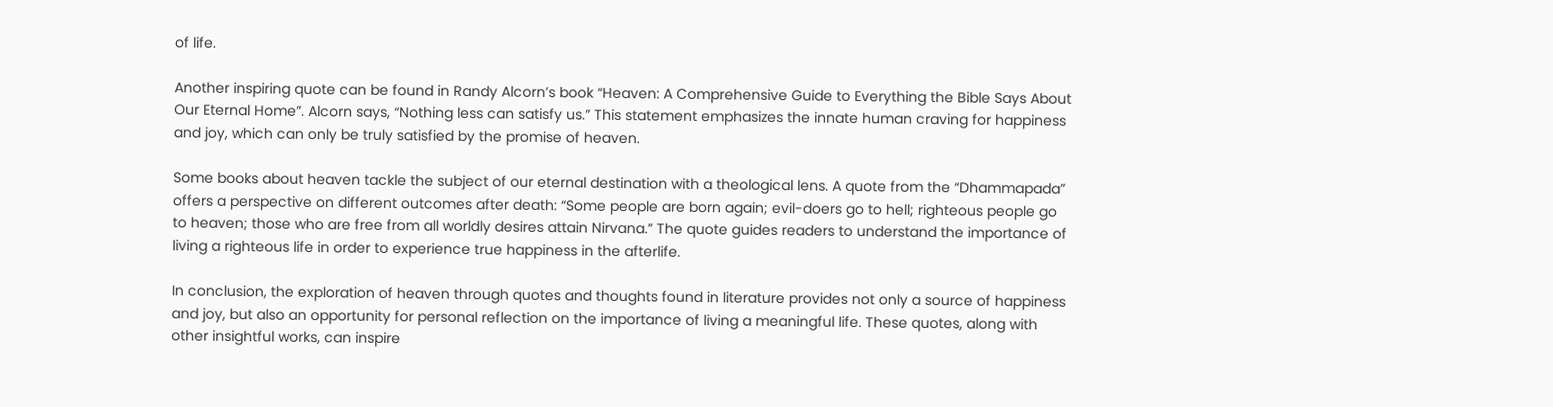of life.

Another inspiring quote can be found in Randy Alcorn’s book “Heaven: A Comprehensive Guide to Everything the Bible Says About Our Eternal Home”. Alcorn says, “Nothing less can satisfy us.” This statement emphasizes the innate human craving for happiness and joy, which can only be truly satisfied by the promise of heaven.

Some books about heaven tackle the subject of our eternal destination with a theological lens. A quote from the “Dhammapada” offers a perspective on different outcomes after death: “Some people are born again; evil-doers go to hell; righteous people go to heaven; those who are free from all worldly desires attain Nirvana.” The quote guides readers to understand the importance of living a righteous life in order to experience true happiness in the afterlife.

In conclusion, the exploration of heaven through quotes and thoughts found in literature provides not only a source of happiness and joy, but also an opportunity for personal reflection on the importance of living a meaningful life. These quotes, along with other insightful works, can inspire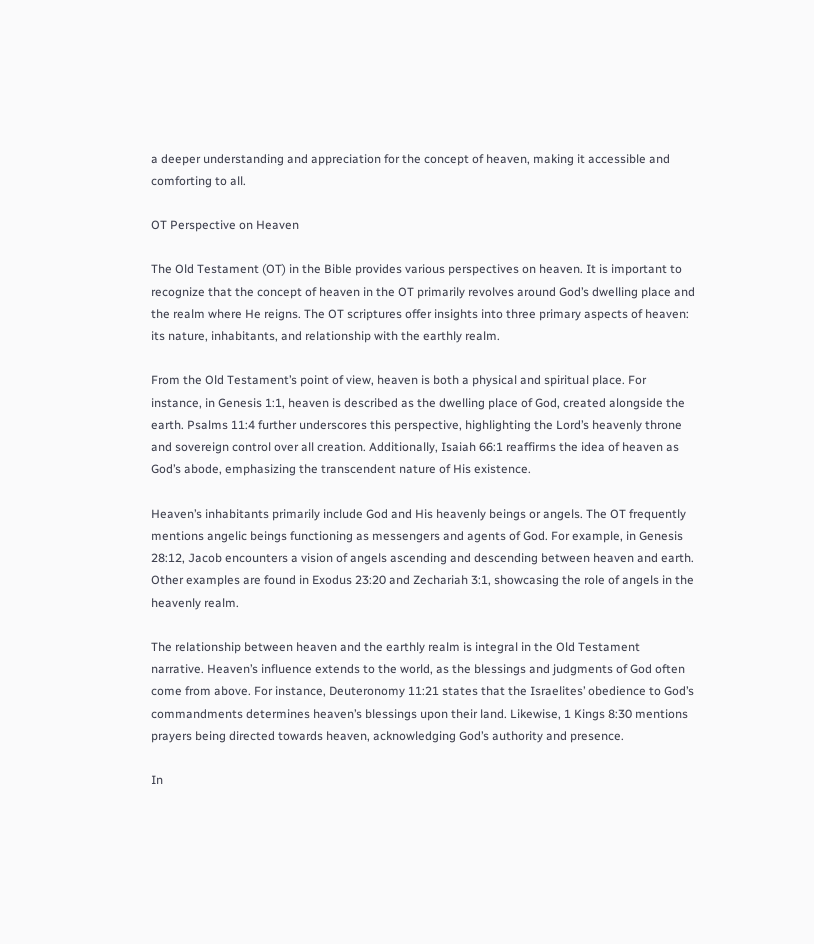a deeper understanding and appreciation for the concept of heaven, making it accessible and comforting to all.

OT Perspective on Heaven

The Old Testament (OT) in the Bible provides various perspectives on heaven. It is important to recognize that the concept of heaven in the OT primarily revolves around God’s dwelling place and the realm where He reigns. The OT scriptures offer insights into three primary aspects of heaven: its nature, inhabitants, and relationship with the earthly realm.

From the Old Testament’s point of view, heaven is both a physical and spiritual place. For instance, in Genesis 1:1, heaven is described as the dwelling place of God, created alongside the earth. Psalms 11:4 further underscores this perspective, highlighting the Lord’s heavenly throne and sovereign control over all creation. Additionally, Isaiah 66:1 reaffirms the idea of heaven as God’s abode, emphasizing the transcendent nature of His existence.

Heaven’s inhabitants primarily include God and His heavenly beings or angels. The OT frequently mentions angelic beings functioning as messengers and agents of God. For example, in Genesis 28:12, Jacob encounters a vision of angels ascending and descending between heaven and earth. Other examples are found in Exodus 23:20 and Zechariah 3:1, showcasing the role of angels in the heavenly realm.

The relationship between heaven and the earthly realm is integral in the Old Testament narrative. Heaven’s influence extends to the world, as the blessings and judgments of God often come from above. For instance, Deuteronomy 11:21 states that the Israelites’ obedience to God’s commandments determines heaven’s blessings upon their land. Likewise, 1 Kings 8:30 mentions prayers being directed towards heaven, acknowledging God’s authority and presence.

In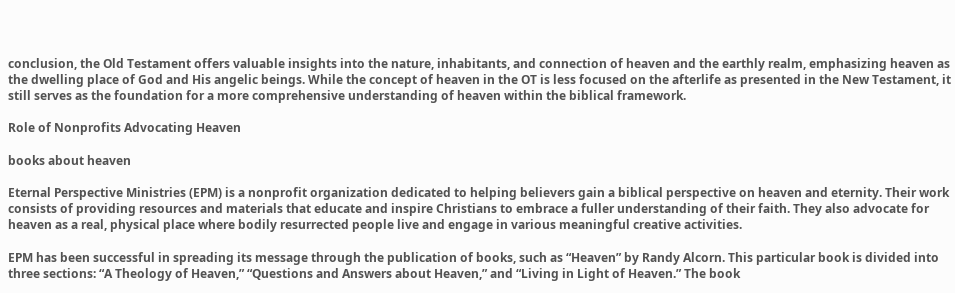conclusion, the Old Testament offers valuable insights into the nature, inhabitants, and connection of heaven and the earthly realm, emphasizing heaven as the dwelling place of God and His angelic beings. While the concept of heaven in the OT is less focused on the afterlife as presented in the New Testament, it still serves as the foundation for a more comprehensive understanding of heaven within the biblical framework.

Role of Nonprofits Advocating Heaven

books about heaven

Eternal Perspective Ministries (EPM) is a nonprofit organization dedicated to helping believers gain a biblical perspective on heaven and eternity. Their work consists of providing resources and materials that educate and inspire Christians to embrace a fuller understanding of their faith. They also advocate for heaven as a real, physical place where bodily resurrected people live and engage in various meaningful creative activities.

EPM has been successful in spreading its message through the publication of books, such as “Heaven” by Randy Alcorn. This particular book is divided into three sections: “A Theology of Heaven,” “Questions and Answers about Heaven,” and “Living in Light of Heaven.” The book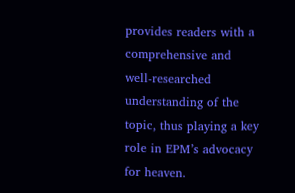provides readers with a comprehensive and well-researched understanding of the topic, thus playing a key role in EPM’s advocacy for heaven.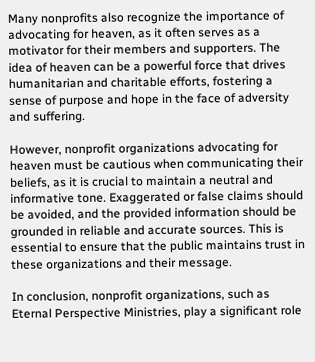Many nonprofits also recognize the importance of advocating for heaven, as it often serves as a motivator for their members and supporters. The idea of heaven can be a powerful force that drives humanitarian and charitable efforts, fostering a sense of purpose and hope in the face of adversity and suffering.

However, nonprofit organizations advocating for heaven must be cautious when communicating their beliefs, as it is crucial to maintain a neutral and informative tone. Exaggerated or false claims should be avoided, and the provided information should be grounded in reliable and accurate sources. This is essential to ensure that the public maintains trust in these organizations and their message.

In conclusion, nonprofit organizations, such as Eternal Perspective Ministries, play a significant role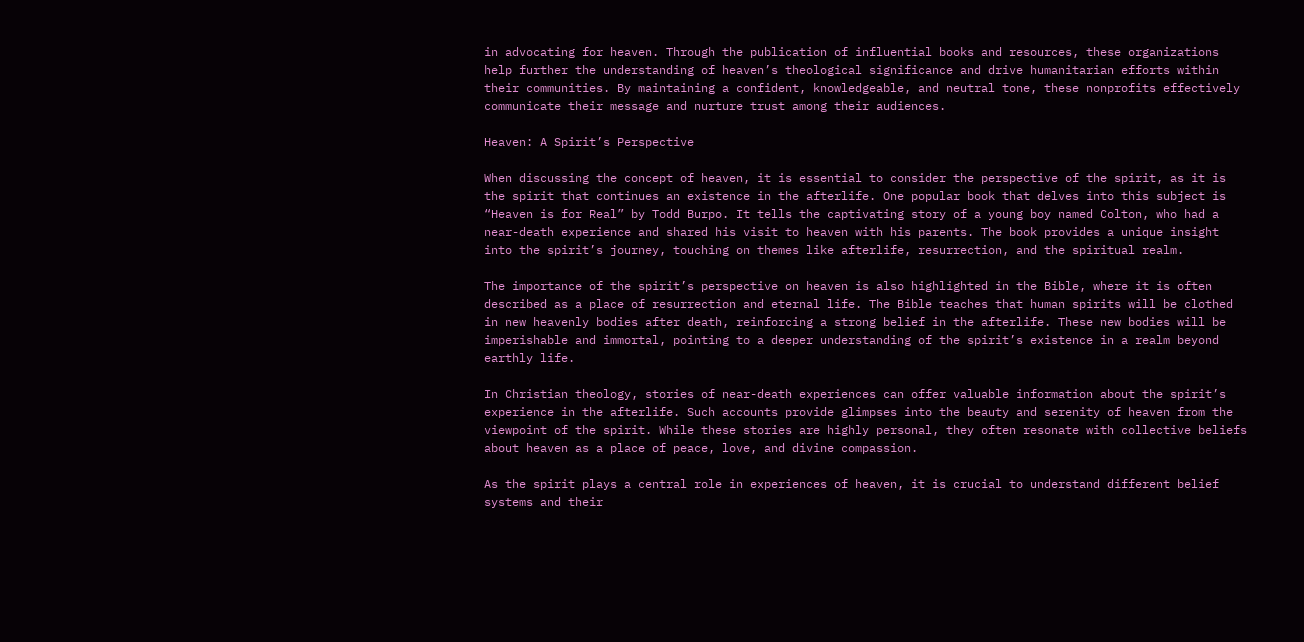in advocating for heaven. Through the publication of influential books and resources, these organizations help further the understanding of heaven’s theological significance and drive humanitarian efforts within their communities. By maintaining a confident, knowledgeable, and neutral tone, these nonprofits effectively communicate their message and nurture trust among their audiences.

Heaven: A Spirit’s Perspective

When discussing the concept of heaven, it is essential to consider the perspective of the spirit, as it is the spirit that continues an existence in the afterlife. One popular book that delves into this subject is “Heaven is for Real” by Todd Burpo. It tells the captivating story of a young boy named Colton, who had a near-death experience and shared his visit to heaven with his parents. The book provides a unique insight into the spirit’s journey, touching on themes like afterlife, resurrection, and the spiritual realm.

The importance of the spirit’s perspective on heaven is also highlighted in the Bible, where it is often described as a place of resurrection and eternal life. The Bible teaches that human spirits will be clothed in new heavenly bodies after death, reinforcing a strong belief in the afterlife. These new bodies will be imperishable and immortal, pointing to a deeper understanding of the spirit’s existence in a realm beyond earthly life.

In Christian theology, stories of near-death experiences can offer valuable information about the spirit’s experience in the afterlife. Such accounts provide glimpses into the beauty and serenity of heaven from the viewpoint of the spirit. While these stories are highly personal, they often resonate with collective beliefs about heaven as a place of peace, love, and divine compassion.

As the spirit plays a central role in experiences of heaven, it is crucial to understand different belief systems and their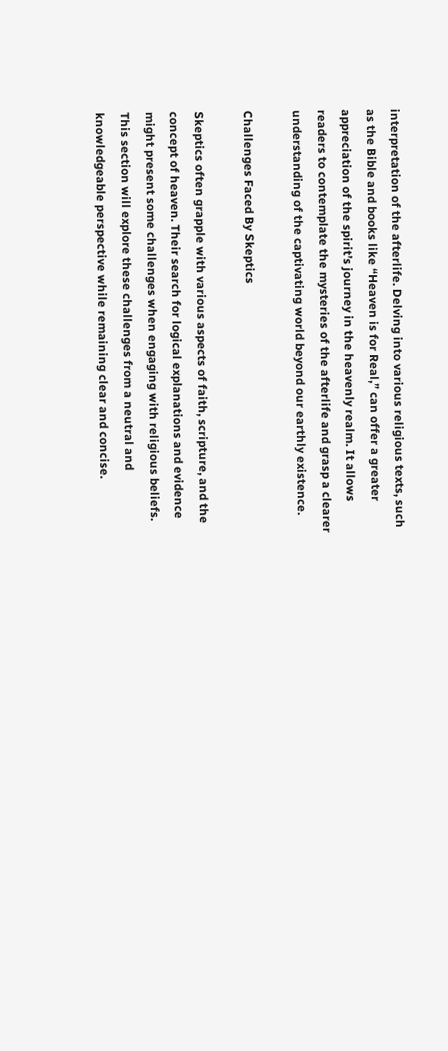interpretation of the afterlife. Delving into various religious texts, such as the Bible and books like “Heaven is for Real,” can offer a greater appreciation of the spirit’s journey in the heavenly realm. It allows readers to contemplate the mysteries of the afterlife and grasp a clearer understanding of the captivating world beyond our earthly existence.

Challenges Faced By Skeptics

Skeptics often grapple with various aspects of faith, scripture, and the concept of heaven. Their search for logical explanations and evidence might present some challenges when engaging with religious beliefs. This section will explore these challenges from a neutral and knowledgeable perspective while remaining clear and concise.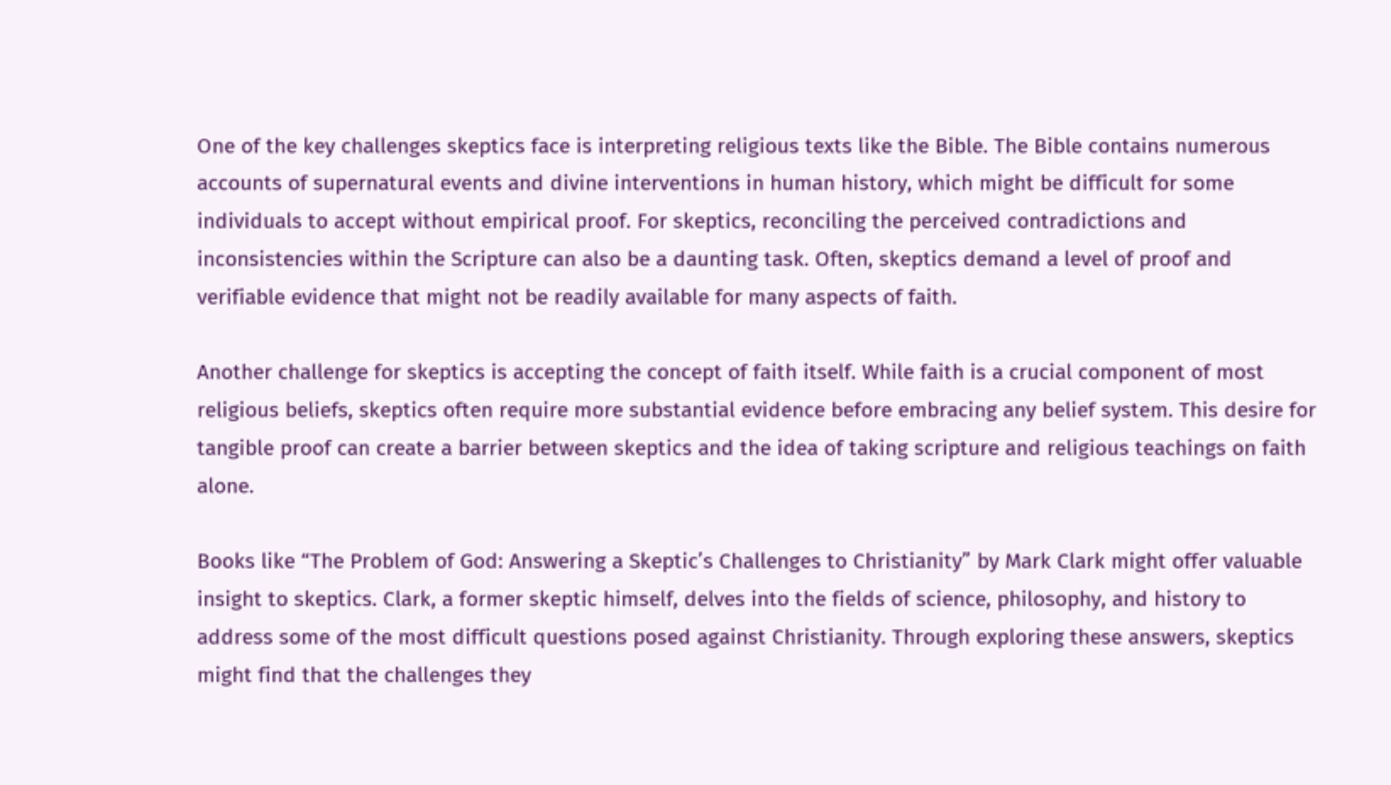One of the key challenges skeptics face is interpreting religious texts like the Bible. The Bible contains numerous accounts of supernatural events and divine interventions in human history, which might be difficult for some individuals to accept without empirical proof. For skeptics, reconciling the perceived contradictions and inconsistencies within the Scripture can also be a daunting task. Often, skeptics demand a level of proof and verifiable evidence that might not be readily available for many aspects of faith.

Another challenge for skeptics is accepting the concept of faith itself. While faith is a crucial component of most religious beliefs, skeptics often require more substantial evidence before embracing any belief system. This desire for tangible proof can create a barrier between skeptics and the idea of taking scripture and religious teachings on faith alone.

Books like “The Problem of God: Answering a Skeptic’s Challenges to Christianity” by Mark Clark might offer valuable insight to skeptics. Clark, a former skeptic himself, delves into the fields of science, philosophy, and history to address some of the most difficult questions posed against Christianity. Through exploring these answers, skeptics might find that the challenges they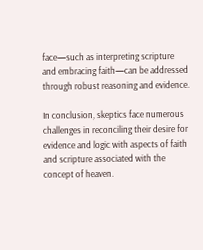face—such as interpreting scripture and embracing faith—can be addressed through robust reasoning and evidence.

In conclusion, skeptics face numerous challenges in reconciling their desire for evidence and logic with aspects of faith and scripture associated with the concept of heaven.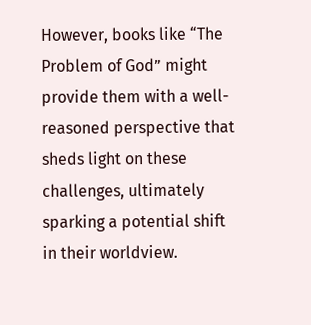However, books like “The Problem of God” might provide them with a well-reasoned perspective that sheds light on these challenges, ultimately sparking a potential shift in their worldview.